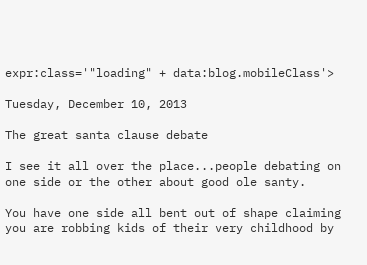expr:class='"loading" + data:blog.mobileClass'>

Tuesday, December 10, 2013

The great santa clause debate

I see it all over the place...people debating on one side or the other about good ole santy.

You have one side all bent out of shape claiming you are robbing kids of their very childhood by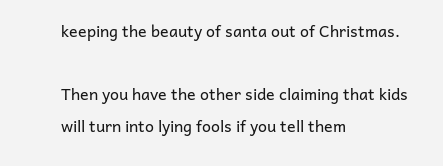keeping the beauty of santa out of Christmas.

Then you have the other side claiming that kids will turn into lying fools if you tell them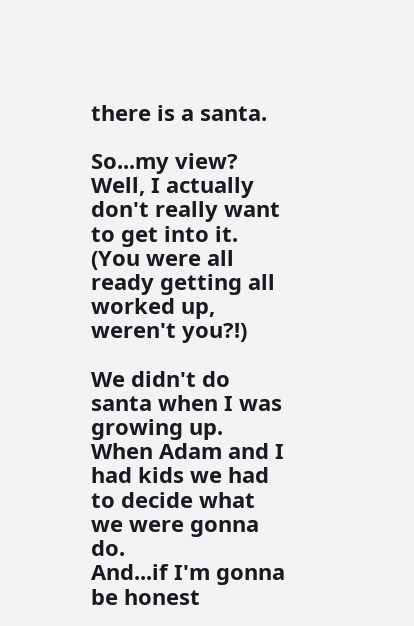there is a santa.

So...my view?
Well, I actually don't really want to get into it.
(You were all ready getting all worked up, weren't you?!)

We didn't do santa when I was growing up.
When Adam and I had kids we had to decide what we were gonna do.
And...if I'm gonna be honest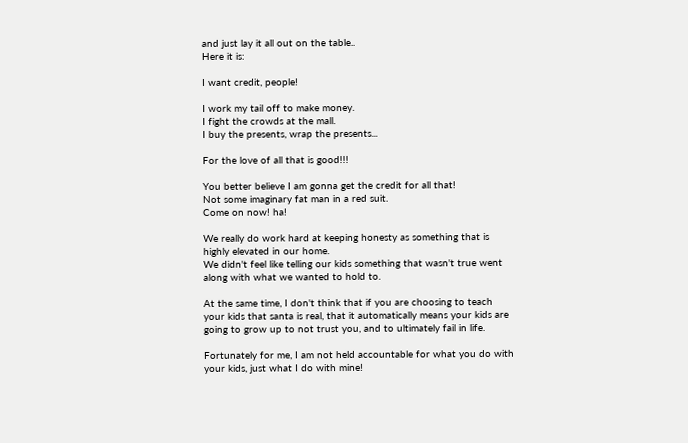and just lay it all out on the table..
Here it is:

I want credit, people!

I work my tail off to make money.
I fight the crowds at the mall.
I buy the presents, wrap the presents...

For the love of all that is good!!!

You better believe I am gonna get the credit for all that!
Not some imaginary fat man in a red suit.
Come on now! ha!

We really do work hard at keeping honesty as something that is  highly elevated in our home.
We didn't feel like telling our kids something that wasn't true went along with what we wanted to hold to.

At the same time, I don't think that if you are choosing to teach your kids that santa is real, that it automatically means your kids are going to grow up to not trust you, and to ultimately fail in life.

Fortunately for me, I am not held accountable for what you do with your kids, just what I do with mine!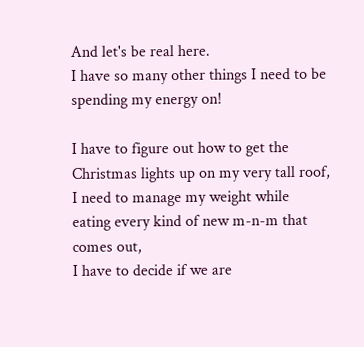And let's be real here.
I have so many other things I need to be spending my energy on!

I have to figure out how to get the Christmas lights up on my very tall roof,
I need to manage my weight while eating every kind of new m-n-m that comes out,
I have to decide if we are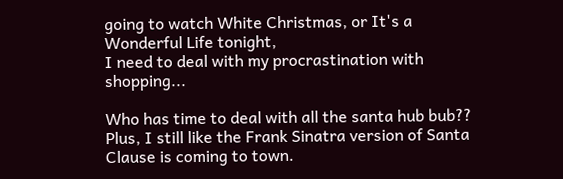going to watch White Christmas, or It's a Wonderful Life tonight,
I need to deal with my procrastination with shopping...

Who has time to deal with all the santa hub bub??
Plus, I still like the Frank Sinatra version of Santa Clause is coming to town.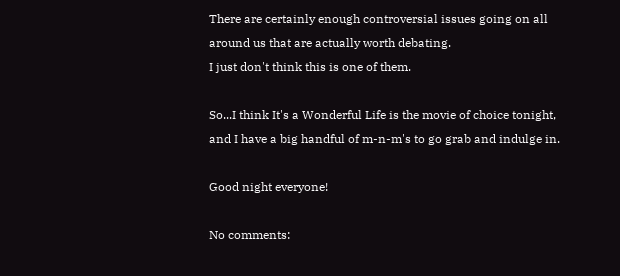There are certainly enough controversial issues going on all around us that are actually worth debating.
I just don't think this is one of them.

So...I think It's a Wonderful Life is the movie of choice tonight, and I have a big handful of m-n-m's to go grab and indulge in.

Good night everyone!

No comments: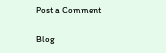Post a Comment

Blog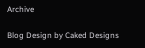Archive

Blog Design by Caked Designs